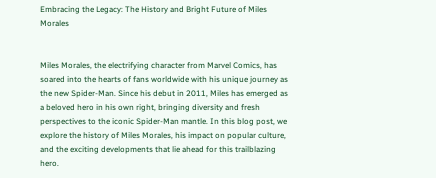Embracing the Legacy: The History and Bright Future of Miles Morales


Miles Morales, the electrifying character from Marvel Comics, has soared into the hearts of fans worldwide with his unique journey as the new Spider-Man. Since his debut in 2011, Miles has emerged as a beloved hero in his own right, bringing diversity and fresh perspectives to the iconic Spider-Man mantle. In this blog post, we explore the history of Miles Morales, his impact on popular culture, and the exciting developments that lie ahead for this trailblazing hero.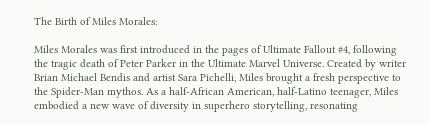The Birth of Miles Morales:

Miles Morales was first introduced in the pages of Ultimate Fallout #4, following the tragic death of Peter Parker in the Ultimate Marvel Universe. Created by writer Brian Michael Bendis and artist Sara Pichelli, Miles brought a fresh perspective to the Spider-Man mythos. As a half-African American, half-Latino teenager, Miles embodied a new wave of diversity in superhero storytelling, resonating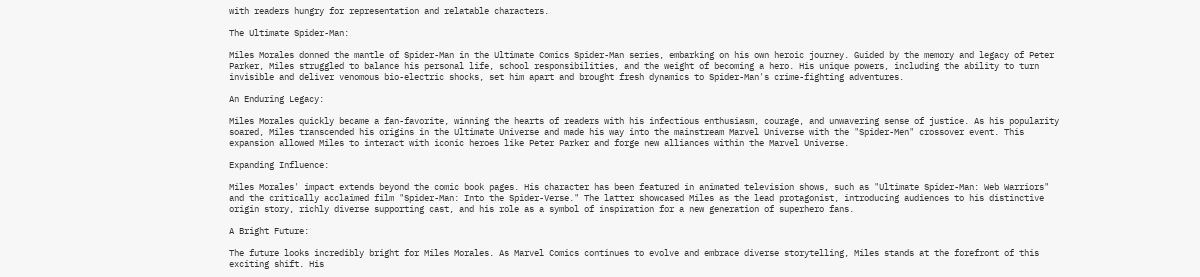with readers hungry for representation and relatable characters.

The Ultimate Spider-Man:

Miles Morales donned the mantle of Spider-Man in the Ultimate Comics Spider-Man series, embarking on his own heroic journey. Guided by the memory and legacy of Peter Parker, Miles struggled to balance his personal life, school responsibilities, and the weight of becoming a hero. His unique powers, including the ability to turn invisible and deliver venomous bio-electric shocks, set him apart and brought fresh dynamics to Spider-Man's crime-fighting adventures.

An Enduring Legacy:

Miles Morales quickly became a fan-favorite, winning the hearts of readers with his infectious enthusiasm, courage, and unwavering sense of justice. As his popularity soared, Miles transcended his origins in the Ultimate Universe and made his way into the mainstream Marvel Universe with the "Spider-Men" crossover event. This expansion allowed Miles to interact with iconic heroes like Peter Parker and forge new alliances within the Marvel Universe.

Expanding Influence:

Miles Morales' impact extends beyond the comic book pages. His character has been featured in animated television shows, such as "Ultimate Spider-Man: Web Warriors" and the critically acclaimed film "Spider-Man: Into the Spider-Verse." The latter showcased Miles as the lead protagonist, introducing audiences to his distinctive origin story, richly diverse supporting cast, and his role as a symbol of inspiration for a new generation of superhero fans.

A Bright Future:

The future looks incredibly bright for Miles Morales. As Marvel Comics continues to evolve and embrace diverse storytelling, Miles stands at the forefront of this exciting shift. His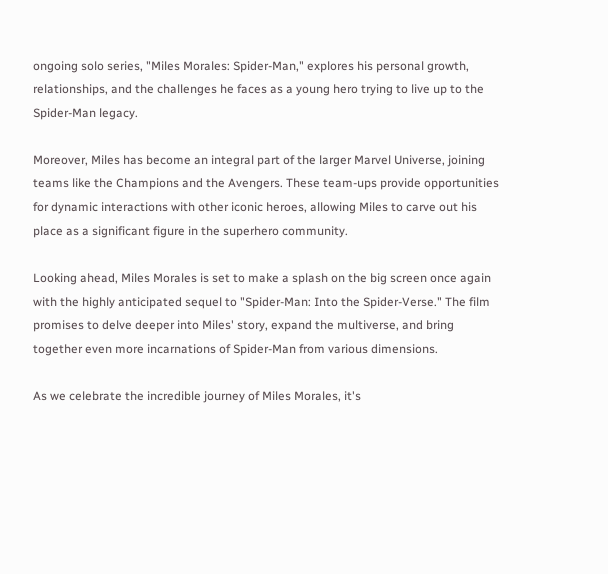ongoing solo series, "Miles Morales: Spider-Man," explores his personal growth, relationships, and the challenges he faces as a young hero trying to live up to the Spider-Man legacy.

Moreover, Miles has become an integral part of the larger Marvel Universe, joining teams like the Champions and the Avengers. These team-ups provide opportunities for dynamic interactions with other iconic heroes, allowing Miles to carve out his place as a significant figure in the superhero community.

Looking ahead, Miles Morales is set to make a splash on the big screen once again with the highly anticipated sequel to "Spider-Man: Into the Spider-Verse." The film promises to delve deeper into Miles' story, expand the multiverse, and bring together even more incarnations of Spider-Man from various dimensions.

As we celebrate the incredible journey of Miles Morales, it's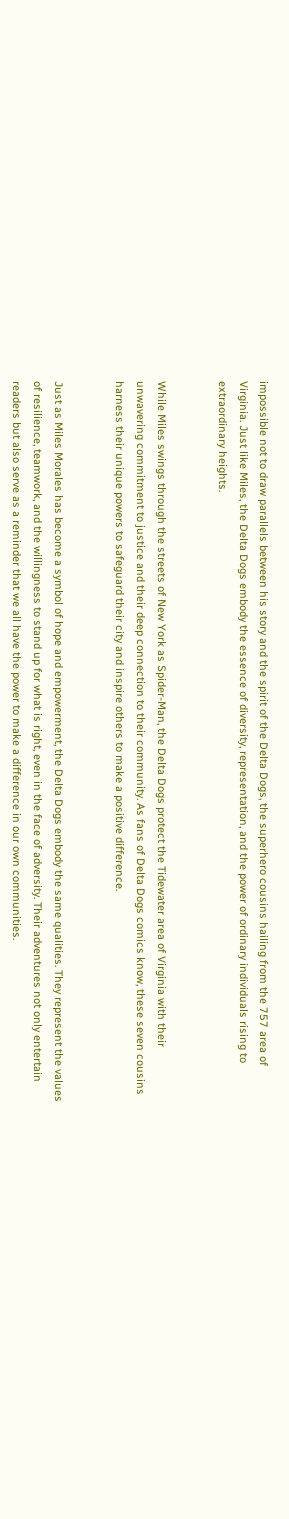impossible not to draw parallels between his story and the spirit of the Delta Dogs, the superhero cousins hailing from the 757 area of Virginia. Just like Miles, the Delta Dogs embody the essence of diversity, representation, and the power of ordinary individuals rising to extraordinary heights.


While Miles swings through the streets of New York as Spider-Man, the Delta Dogs protect the Tidewater area of Virginia with their unwavering commitment to justice and their deep connection to their community. As fans of Delta Dogs comics know, these seven cousins harness their unique powers to safeguard their city and inspire others to make a positive difference.


Just as Miles Morales has become a symbol of hope and empowerment, the Delta Dogs embody the same qualities. They represent the values of resilience, teamwork, and the willingness to stand up for what is right, even in the face of adversity. Their adventures not only entertain readers but also serve as a reminder that we all have the power to make a difference in our own communities.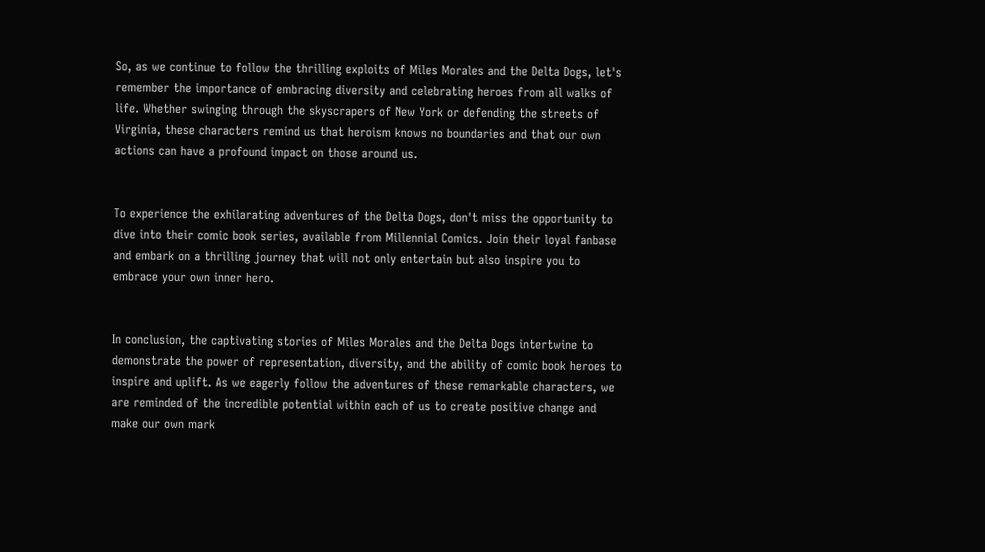So, as we continue to follow the thrilling exploits of Miles Morales and the Delta Dogs, let's remember the importance of embracing diversity and celebrating heroes from all walks of life. Whether swinging through the skyscrapers of New York or defending the streets of Virginia, these characters remind us that heroism knows no boundaries and that our own actions can have a profound impact on those around us.


To experience the exhilarating adventures of the Delta Dogs, don't miss the opportunity to dive into their comic book series, available from Millennial Comics. Join their loyal fanbase and embark on a thrilling journey that will not only entertain but also inspire you to embrace your own inner hero.


In conclusion, the captivating stories of Miles Morales and the Delta Dogs intertwine to demonstrate the power of representation, diversity, and the ability of comic book heroes to inspire and uplift. As we eagerly follow the adventures of these remarkable characters, we are reminded of the incredible potential within each of us to create positive change and make our own mark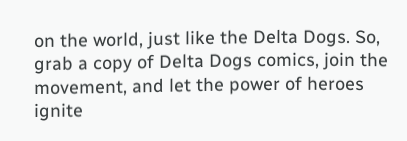on the world, just like the Delta Dogs. So, grab a copy of Delta Dogs comics, join the movement, and let the power of heroes ignite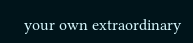your own extraordinary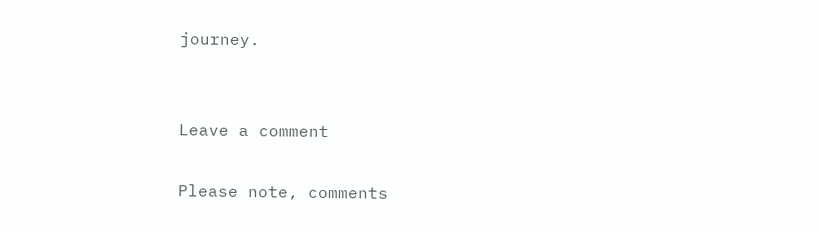journey.


Leave a comment

Please note, comments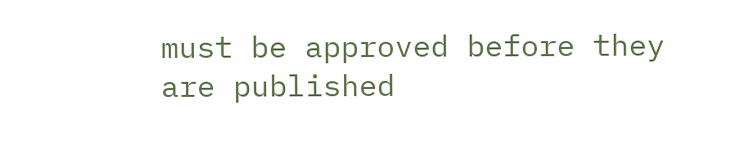must be approved before they are published